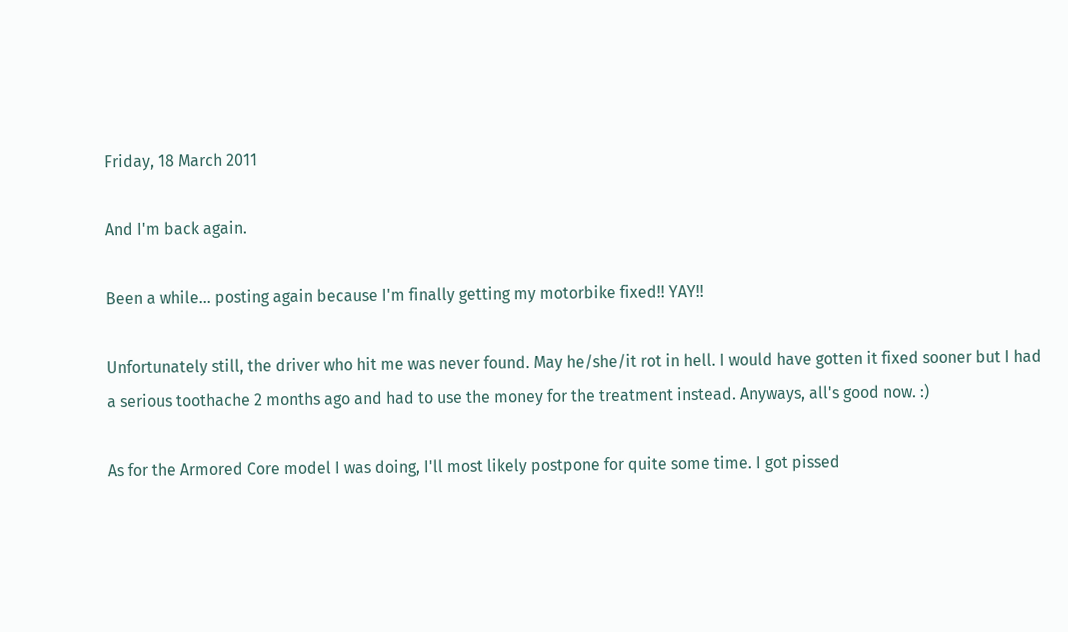Friday, 18 March 2011

And I'm back again.

Been a while... posting again because I'm finally getting my motorbike fixed!! YAY!!

Unfortunately still, the driver who hit me was never found. May he/she/it rot in hell. I would have gotten it fixed sooner but I had a serious toothache 2 months ago and had to use the money for the treatment instead. Anyways, all's good now. :)

As for the Armored Core model I was doing, I'll most likely postpone for quite some time. I got pissed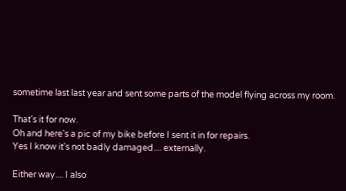sometime last last year and sent some parts of the model flying across my room.

That's it for now.
Oh and here's a pic of my bike before I sent it in for repairs.
Yes I know it's not badly damaged.... externally.

Either way.... I also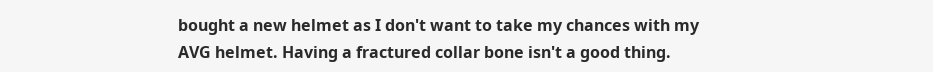bought a new helmet as I don't want to take my chances with my AVG helmet. Having a fractured collar bone isn't a good thing.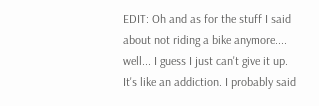EDIT: Oh and as for the stuff I said about not riding a bike anymore.... well... I guess I just can't give it up. It's like an addiction. I probably said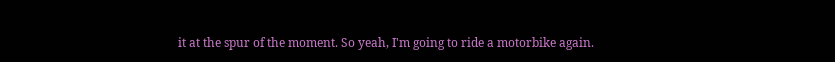it at the spur of the moment. So yeah, I'm going to ride a motorbike again.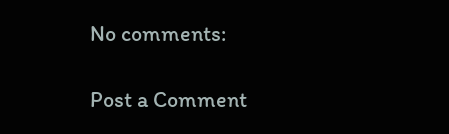No comments:

Post a Comment